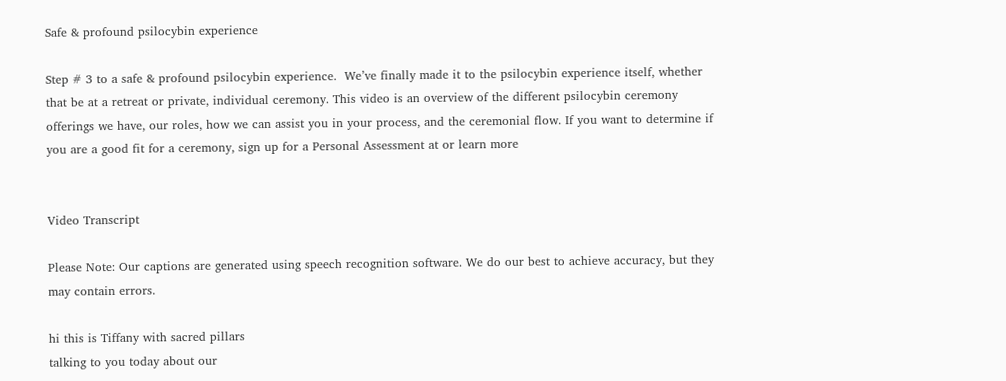Safe & profound psilocybin experience

Step # 3 to a safe & profound psilocybin experience.  We’ve finally made it to the psilocybin experience itself, whether that be at a retreat or private, individual ceremony. This video is an overview of the different psilocybin ceremony offerings we have, our roles, how we can assist you in your process, and the ceremonial flow. If you want to determine if you are a good fit for a ceremony, sign up for a Personal Assessment at or learn more


Video Transcript

Please Note: Our captions are generated using speech recognition software. We do our best to achieve accuracy, but they may contain errors.

hi this is Tiffany with sacred pillars
talking to you today about our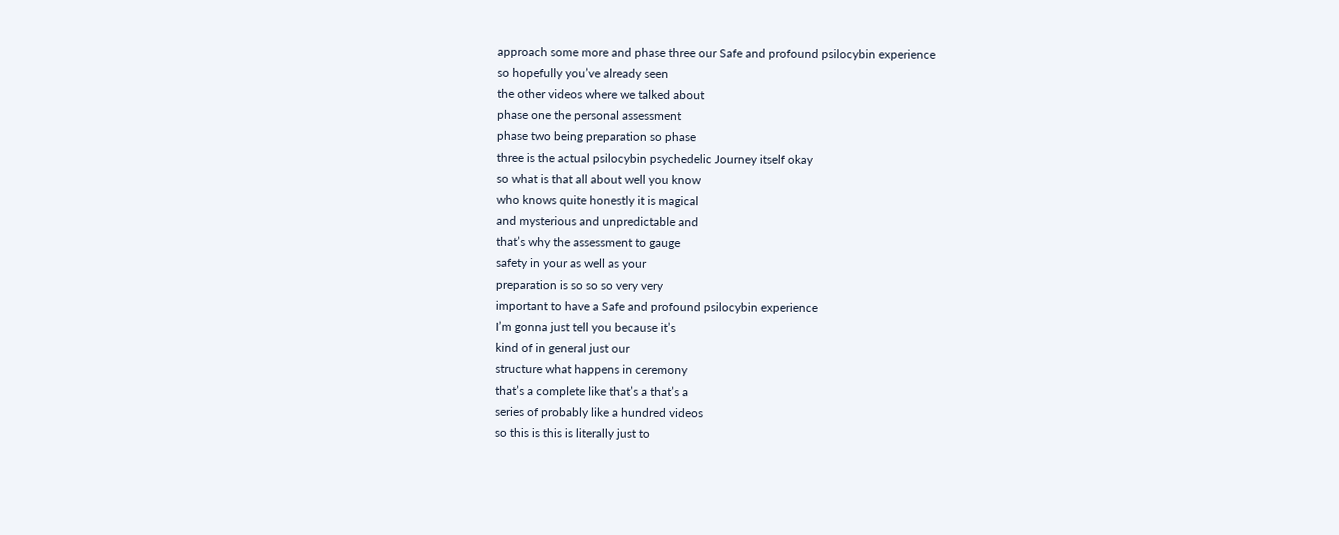approach some more and phase three our Safe and profound psilocybin experience
so hopefully you’ve already seen
the other videos where we talked about
phase one the personal assessment
phase two being preparation so phase
three is the actual psilocybin psychedelic Journey itself okay
so what is that all about well you know
who knows quite honestly it is magical
and mysterious and unpredictable and
that’s why the assessment to gauge
safety in your as well as your
preparation is so so so very very
important to have a Safe and profound psilocybin experience
I’m gonna just tell you because it’s
kind of in general just our
structure what happens in ceremony
that’s a complete like that’s a that’s a
series of probably like a hundred videos
so this is this is literally just to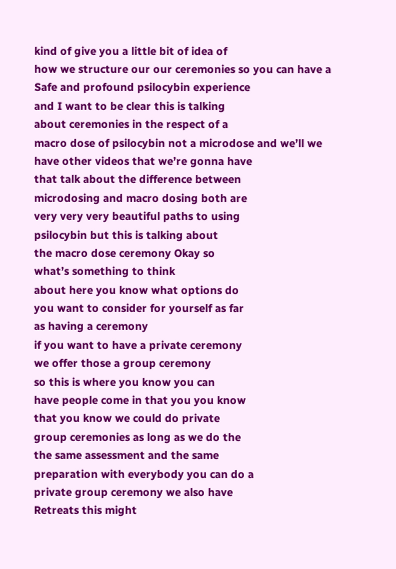kind of give you a little bit of idea of
how we structure our our ceremonies so you can have a
Safe and profound psilocybin experience
and I want to be clear this is talking
about ceremonies in the respect of a
macro dose of psilocybin not a microdose and we’ll we
have other videos that we’re gonna have
that talk about the difference between
microdosing and macro dosing both are
very very very beautiful paths to using
psilocybin but this is talking about
the macro dose ceremony Okay so
what’s something to think
about here you know what options do
you want to consider for yourself as far
as having a ceremony
if you want to have a private ceremony
we offer those a group ceremony
so this is where you know you can
have people come in that you you know
that you know we could do private
group ceremonies as long as we do the
the same assessment and the same
preparation with everybody you can do a
private group ceremony we also have
Retreats this might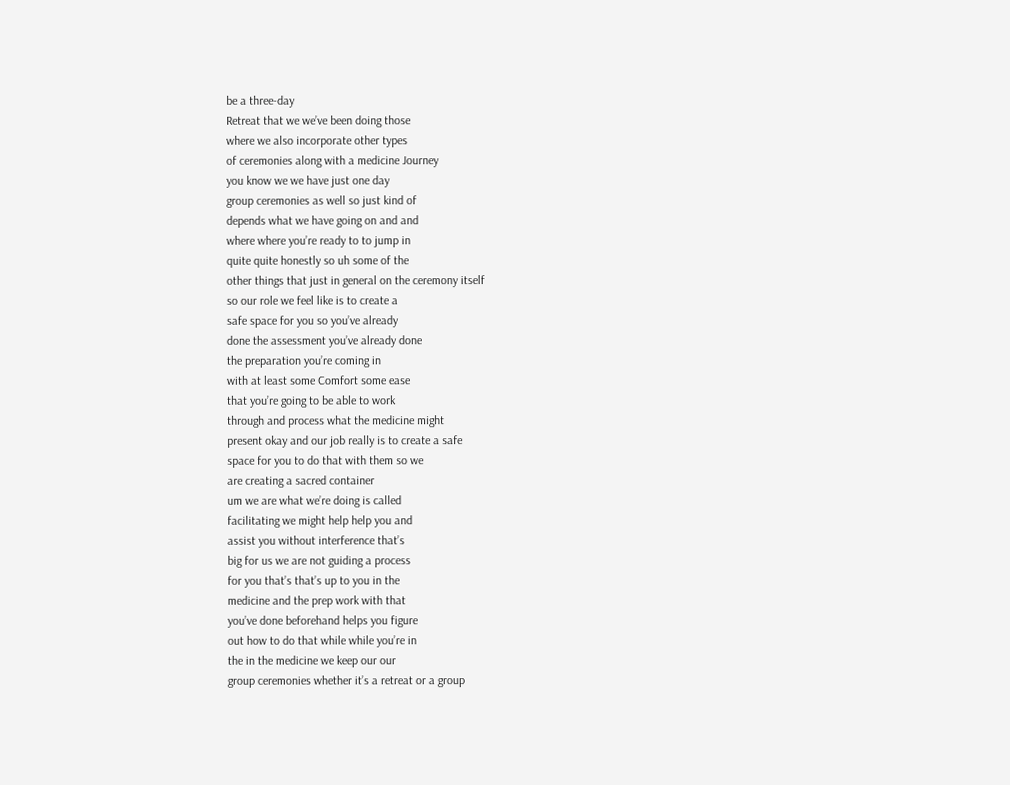be a three-day
Retreat that we we’ve been doing those
where we also incorporate other types
of ceremonies along with a medicine Journey
you know we we have just one day
group ceremonies as well so just kind of
depends what we have going on and and
where where you’re ready to to jump in
quite quite honestly so uh some of the
other things that just in general on the ceremony itself
so our role we feel like is to create a
safe space for you so you’ve already
done the assessment you’ve already done
the preparation you’re coming in
with at least some Comfort some ease
that you’re going to be able to work
through and process what the medicine might
present okay and our job really is to create a safe
space for you to do that with them so we
are creating a sacred container
um we are what we’re doing is called
facilitating we might help help you and
assist you without interference that’s
big for us we are not guiding a process
for you that’s that’s up to you in the
medicine and the prep work with that
you’ve done beforehand helps you figure
out how to do that while while you’re in
the in the medicine we keep our our
group ceremonies whether it’s a retreat or a group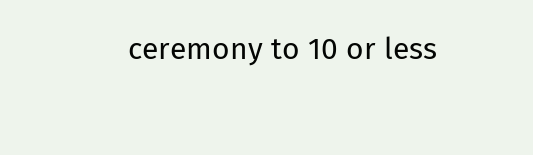ceremony to 10 or less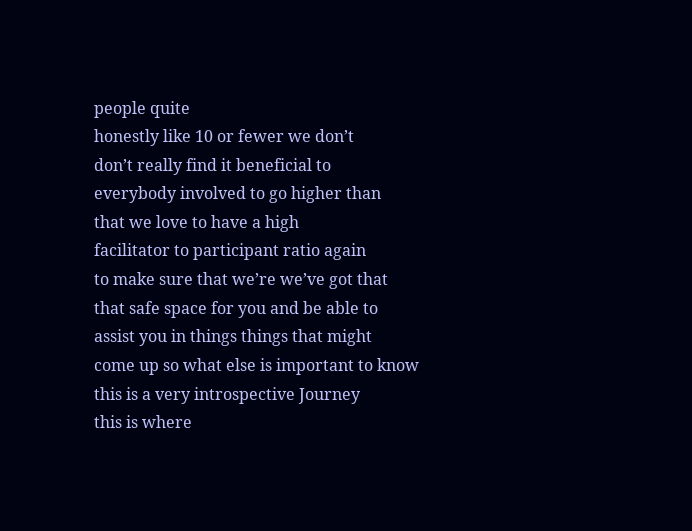people quite
honestly like 10 or fewer we don’t
don’t really find it beneficial to
everybody involved to go higher than
that we love to have a high
facilitator to participant ratio again
to make sure that we’re we’ve got that
that safe space for you and be able to
assist you in things things that might
come up so what else is important to know
this is a very introspective Journey
this is where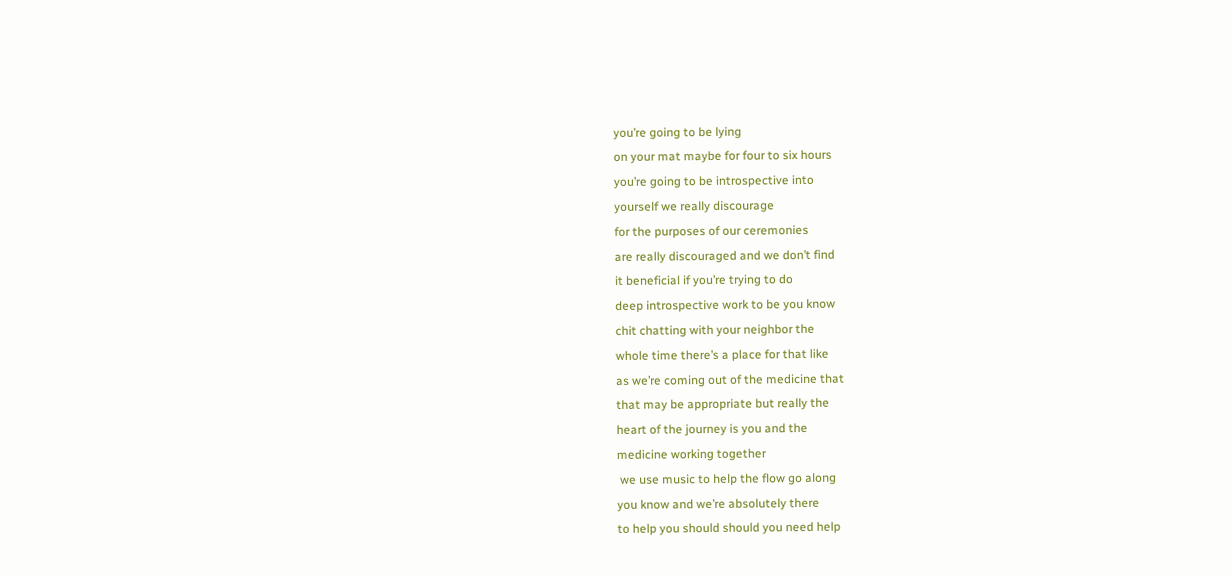you’re going to be lying
on your mat maybe for four to six hours
you’re going to be introspective into
yourself we really discourage
for the purposes of our ceremonies
are really discouraged and we don’t find
it beneficial if you’re trying to do
deep introspective work to be you know
chit chatting with your neighbor the
whole time there’s a place for that like
as we’re coming out of the medicine that
that may be appropriate but really the
heart of the journey is you and the
medicine working together
 we use music to help the flow go along
you know and we’re absolutely there
to help you should should you need help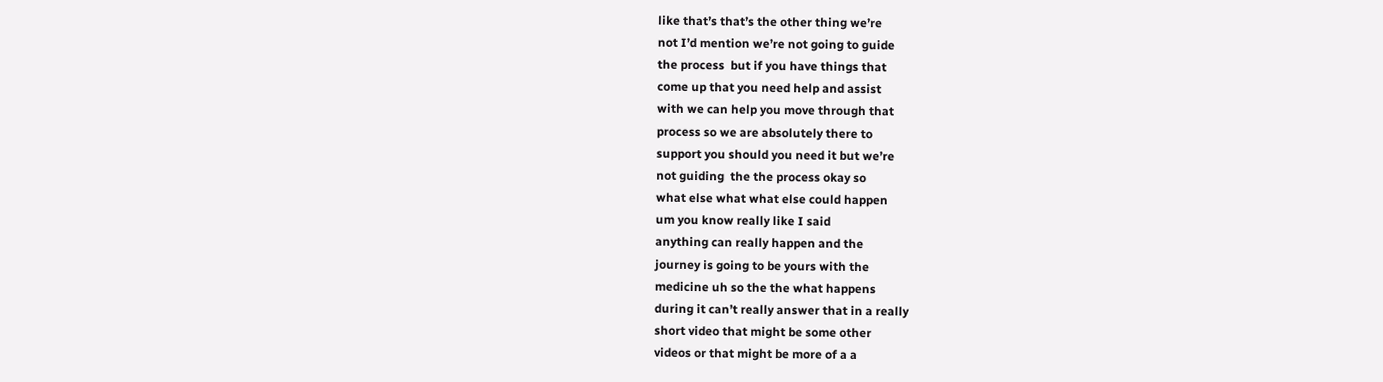like that’s that’s the other thing we’re
not I’d mention we’re not going to guide
the process  but if you have things that
come up that you need help and assist
with we can help you move through that
process so we are absolutely there to
support you should you need it but we’re
not guiding  the the process okay so
what else what what else could happen
um you know really like I said
anything can really happen and the
journey is going to be yours with the
medicine uh so the the what happens
during it can’t really answer that in a really
short video that might be some other
videos or that might be more of a a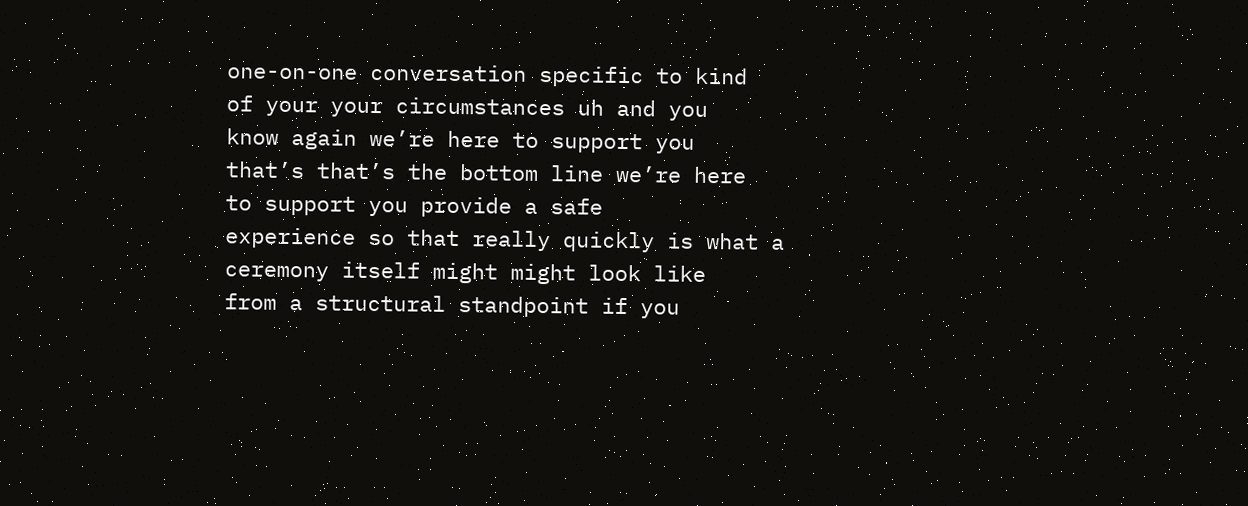one-on-one conversation specific to kind
of your your circumstances uh and you
know again we’re here to support you
that’s that’s the bottom line we’re here
to support you provide a safe
experience so that really quickly is what a
ceremony itself might might look like
from a structural standpoint if you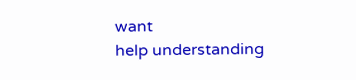want
help understanding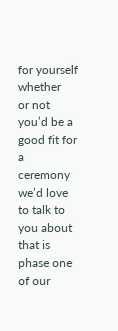for yourself whether
or not you’d be a good fit for a
ceremony we’d love to talk to you about
that is phase one of our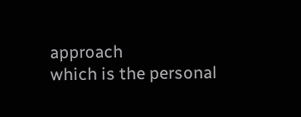approach
which is the personal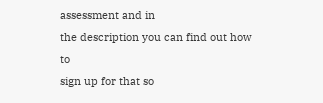assessment and in
the description you can find out how to
sign up for that so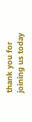thank you for
joining us today